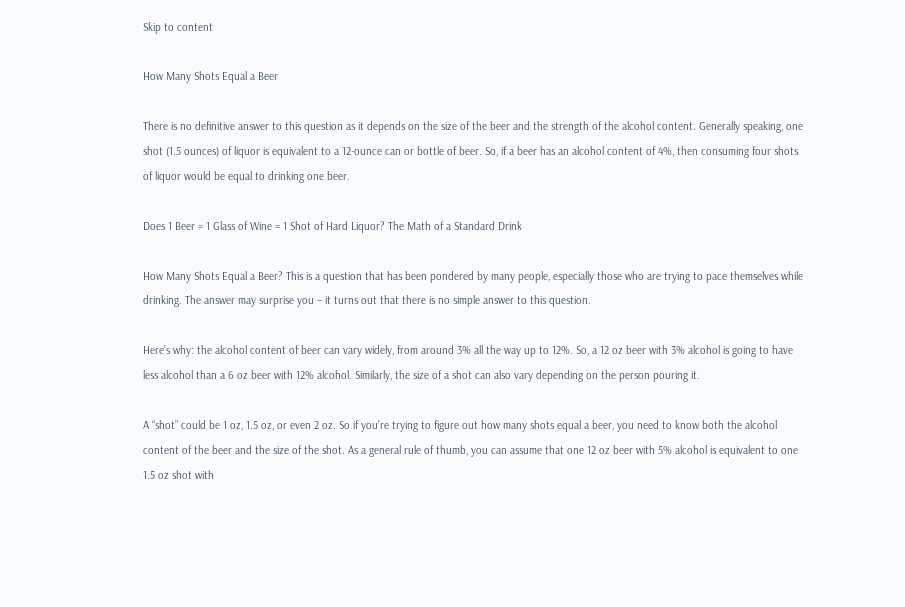Skip to content

How Many Shots Equal a Beer

There is no definitive answer to this question as it depends on the size of the beer and the strength of the alcohol content. Generally speaking, one shot (1.5 ounces) of liquor is equivalent to a 12-ounce can or bottle of beer. So, if a beer has an alcohol content of 4%, then consuming four shots of liquor would be equal to drinking one beer.

Does 1 Beer = 1 Glass of Wine = 1 Shot of Hard Liquor? The Math of a Standard Drink

How Many Shots Equal a Beer? This is a question that has been pondered by many people, especially those who are trying to pace themselves while drinking. The answer may surprise you – it turns out that there is no simple answer to this question.

Here’s why: the alcohol content of beer can vary widely, from around 3% all the way up to 12%. So, a 12 oz beer with 3% alcohol is going to have less alcohol than a 6 oz beer with 12% alcohol. Similarly, the size of a shot can also vary depending on the person pouring it.

A “shot” could be 1 oz, 1.5 oz, or even 2 oz. So if you’re trying to figure out how many shots equal a beer, you need to know both the alcohol content of the beer and the size of the shot. As a general rule of thumb, you can assume that one 12 oz beer with 5% alcohol is equivalent to one 1.5 oz shot with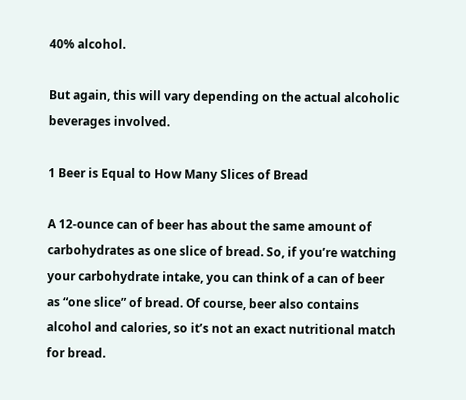40% alcohol.

But again, this will vary depending on the actual alcoholic beverages involved.

1 Beer is Equal to How Many Slices of Bread

A 12-ounce can of beer has about the same amount of carbohydrates as one slice of bread. So, if you’re watching your carbohydrate intake, you can think of a can of beer as “one slice” of bread. Of course, beer also contains alcohol and calories, so it’s not an exact nutritional match for bread.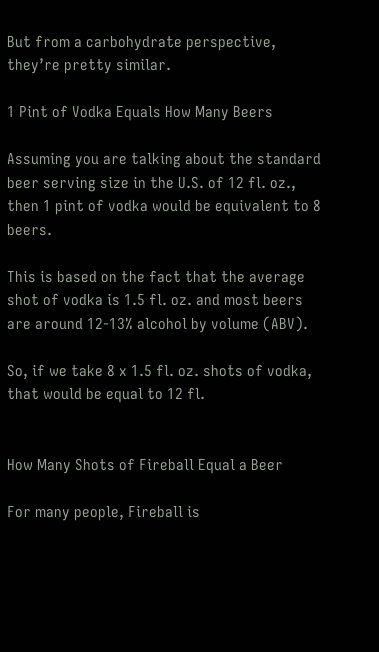But from a carbohydrate perspective, they’re pretty similar.

1 Pint of Vodka Equals How Many Beers

Assuming you are talking about the standard beer serving size in the U.S. of 12 fl. oz., then 1 pint of vodka would be equivalent to 8 beers.

This is based on the fact that the average shot of vodka is 1.5 fl. oz. and most beers are around 12-13% alcohol by volume (ABV).

So, if we take 8 x 1.5 fl. oz. shots of vodka, that would be equal to 12 fl.


How Many Shots of Fireball Equal a Beer

For many people, Fireball is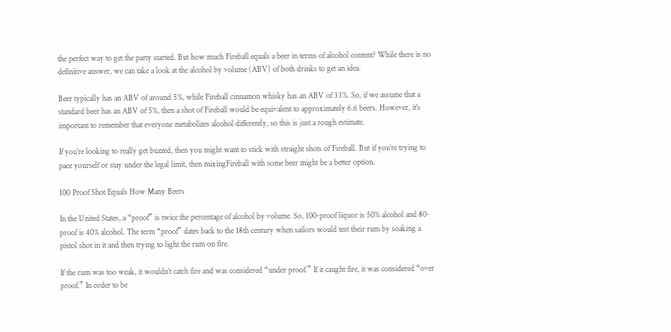the perfect way to get the party started. But how much Fireball equals a beer in terms of alcohol content? While there is no definitive answer, we can take a look at the alcohol by volume (ABV) of both drinks to get an idea.

Beer typically has an ABV of around 5%, while Fireball cinnamon whisky has an ABV of 33%. So, if we assume that a standard beer has an ABV of 5%, then a shot of Fireball would be equivalent to approximately 6.6 beers. However, it’s important to remember that everyone metabolizes alcohol differently, so this is just a rough estimate.

If you’re looking to really get buzzed, then you might want to stick with straight shots of Fireball. But if you’re trying to pace yourself or stay under the legal limit, then mixingFireball with some beer might be a better option.

100 Proof Shot Equals How Many Beers

In the United States, a “proof” is twice the percentage of alcohol by volume. So, 100-proof liquor is 50% alcohol and 80-proof is 40% alcohol. The term “proof” dates back to the 18th century when sailors would test their rum by soaking a pistol shot in it and then trying to light the rum on fire.

If the rum was too weak, it wouldn’t catch fire and was considered “under proof.” If it caught fire, it was considered “over proof.” In order to be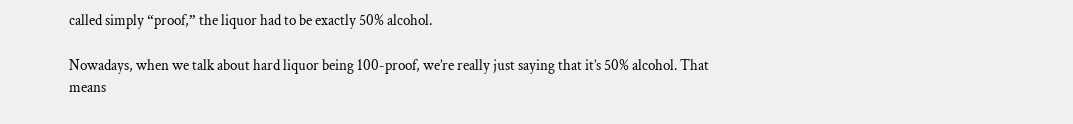called simply “proof,” the liquor had to be exactly 50% alcohol.

Nowadays, when we talk about hard liquor being 100-proof, we’re really just saying that it’s 50% alcohol. That means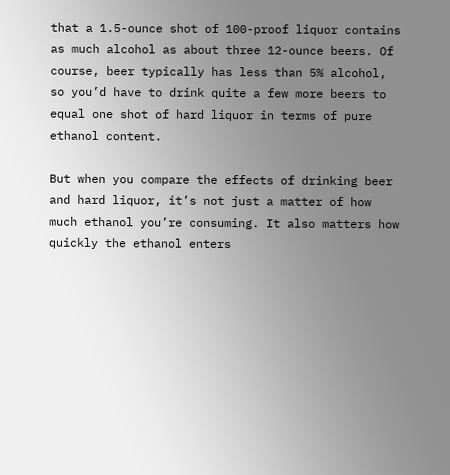that a 1.5-ounce shot of 100-proof liquor contains as much alcohol as about three 12-ounce beers. Of course, beer typically has less than 5% alcohol, so you’d have to drink quite a few more beers to equal one shot of hard liquor in terms of pure ethanol content.

But when you compare the effects of drinking beer and hard liquor, it’s not just a matter of how much ethanol you’re consuming. It also matters how quickly the ethanol enters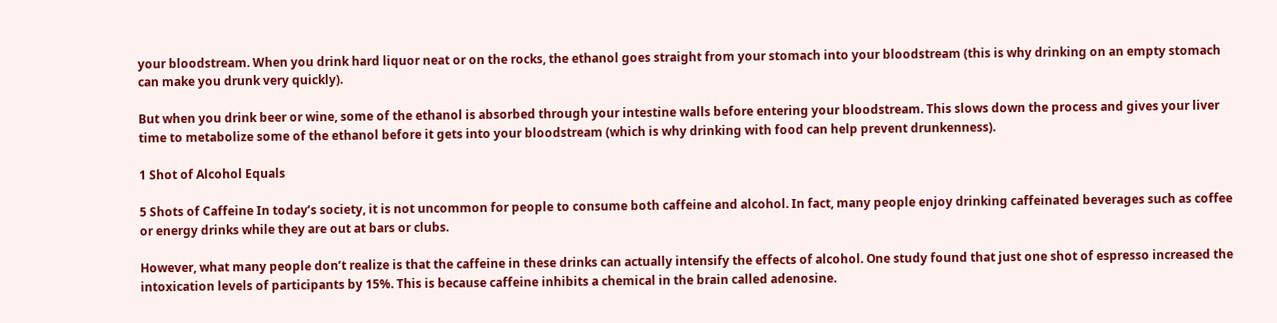your bloodstream. When you drink hard liquor neat or on the rocks, the ethanol goes straight from your stomach into your bloodstream (this is why drinking on an empty stomach can make you drunk very quickly).

But when you drink beer or wine, some of the ethanol is absorbed through your intestine walls before entering your bloodstream. This slows down the process and gives your liver time to metabolize some of the ethanol before it gets into your bloodstream (which is why drinking with food can help prevent drunkenness).

1 Shot of Alcohol Equals

5 Shots of Caffeine In today’s society, it is not uncommon for people to consume both caffeine and alcohol. In fact, many people enjoy drinking caffeinated beverages such as coffee or energy drinks while they are out at bars or clubs.

However, what many people don’t realize is that the caffeine in these drinks can actually intensify the effects of alcohol. One study found that just one shot of espresso increased the intoxication levels of participants by 15%. This is because caffeine inhibits a chemical in the brain called adenosine.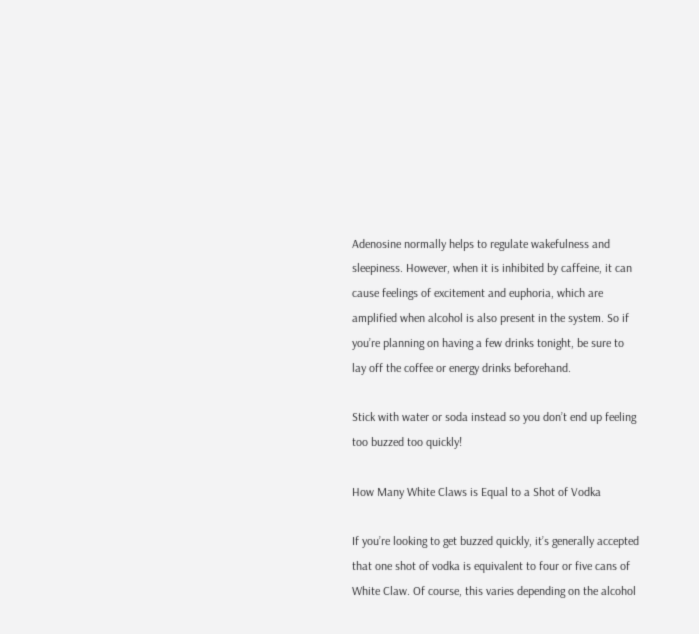Adenosine normally helps to regulate wakefulness and sleepiness. However, when it is inhibited by caffeine, it can cause feelings of excitement and euphoria, which are amplified when alcohol is also present in the system. So if you’re planning on having a few drinks tonight, be sure to lay off the coffee or energy drinks beforehand.

Stick with water or soda instead so you don’t end up feeling too buzzed too quickly!

How Many White Claws is Equal to a Shot of Vodka

If you’re looking to get buzzed quickly, it’s generally accepted that one shot of vodka is equivalent to four or five cans of White Claw. Of course, this varies depending on the alcohol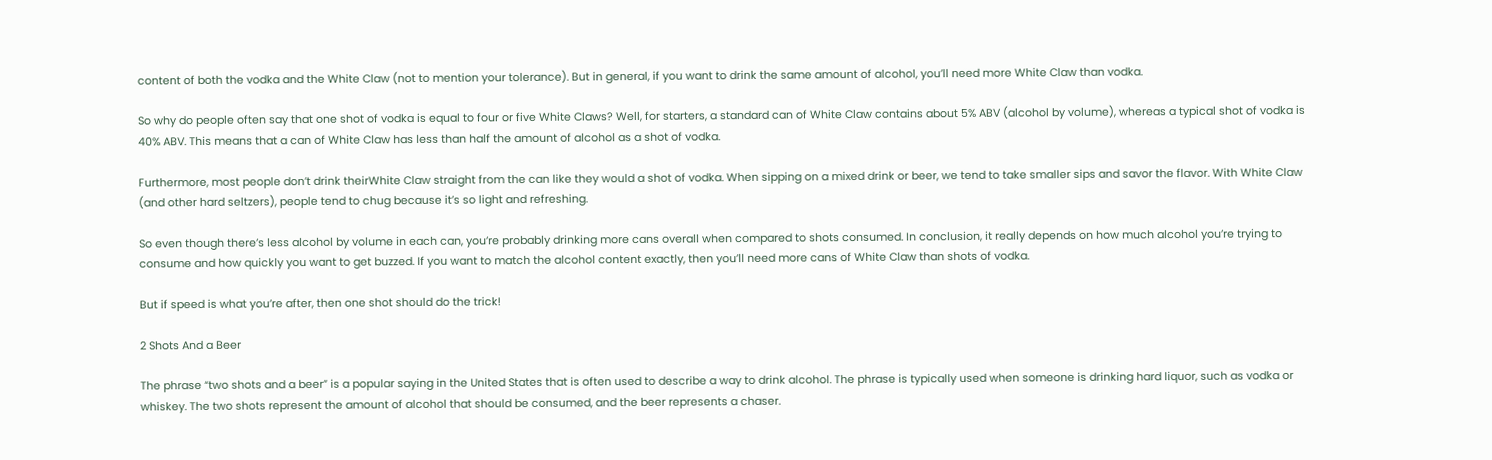content of both the vodka and the White Claw (not to mention your tolerance). But in general, if you want to drink the same amount of alcohol, you’ll need more White Claw than vodka.

So why do people often say that one shot of vodka is equal to four or five White Claws? Well, for starters, a standard can of White Claw contains about 5% ABV (alcohol by volume), whereas a typical shot of vodka is 40% ABV. This means that a can of White Claw has less than half the amount of alcohol as a shot of vodka.

Furthermore, most people don’t drink theirWhite Claw straight from the can like they would a shot of vodka. When sipping on a mixed drink or beer, we tend to take smaller sips and savor the flavor. With White Claw (and other hard seltzers), people tend to chug because it’s so light and refreshing.

So even though there’s less alcohol by volume in each can, you’re probably drinking more cans overall when compared to shots consumed. In conclusion, it really depends on how much alcohol you’re trying to consume and how quickly you want to get buzzed. If you want to match the alcohol content exactly, then you’ll need more cans of White Claw than shots of vodka.

But if speed is what you’re after, then one shot should do the trick!

2 Shots And a Beer

The phrase “two shots and a beer” is a popular saying in the United States that is often used to describe a way to drink alcohol. The phrase is typically used when someone is drinking hard liquor, such as vodka or whiskey. The two shots represent the amount of alcohol that should be consumed, and the beer represents a chaser.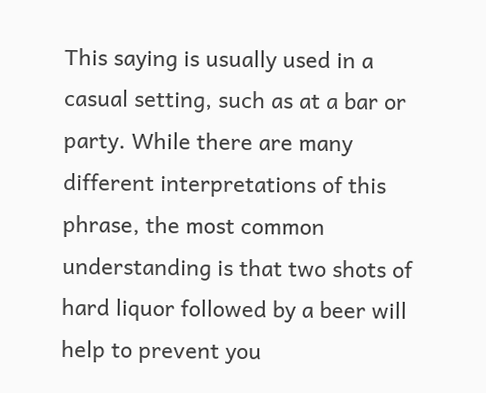This saying is usually used in a casual setting, such as at a bar or party. While there are many different interpretations of this phrase, the most common understanding is that two shots of hard liquor followed by a beer will help to prevent you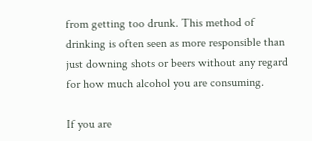from getting too drunk. This method of drinking is often seen as more responsible than just downing shots or beers without any regard for how much alcohol you are consuming.

If you are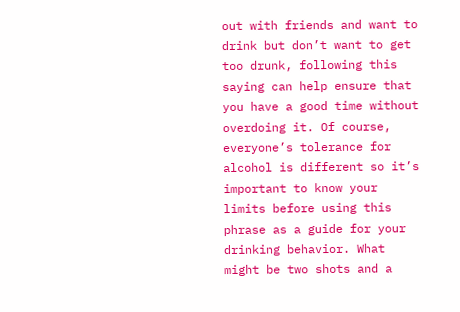out with friends and want to drink but don’t want to get too drunk, following this saying can help ensure that you have a good time without overdoing it. Of course, everyone’s tolerance for alcohol is different so it’s important to know your limits before using this phrase as a guide for your drinking behavior. What might be two shots and a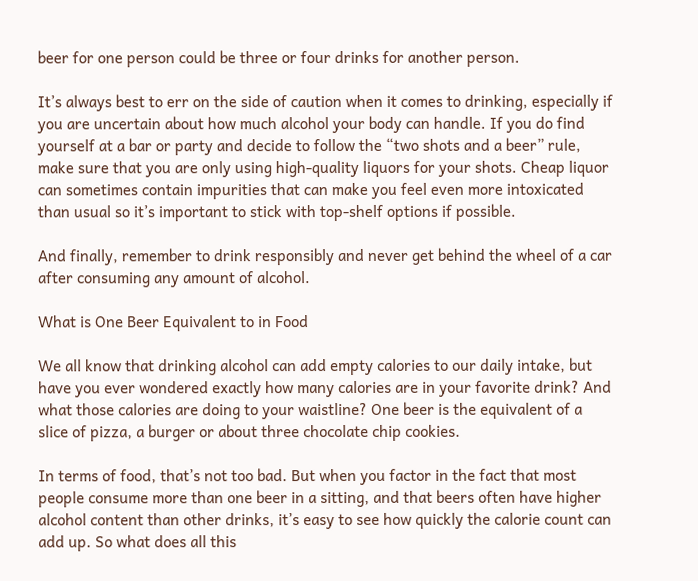beer for one person could be three or four drinks for another person.

It’s always best to err on the side of caution when it comes to drinking, especially if you are uncertain about how much alcohol your body can handle. If you do find yourself at a bar or party and decide to follow the “two shots and a beer” rule, make sure that you are only using high-quality liquors for your shots. Cheap liquor can sometimes contain impurities that can make you feel even more intoxicated than usual so it’s important to stick with top-shelf options if possible.

And finally, remember to drink responsibly and never get behind the wheel of a car after consuming any amount of alcohol.

What is One Beer Equivalent to in Food

We all know that drinking alcohol can add empty calories to our daily intake, but have you ever wondered exactly how many calories are in your favorite drink? And what those calories are doing to your waistline? One beer is the equivalent of a slice of pizza, a burger or about three chocolate chip cookies.

In terms of food, that’s not too bad. But when you factor in the fact that most people consume more than one beer in a sitting, and that beers often have higher alcohol content than other drinks, it’s easy to see how quickly the calorie count can add up. So what does all this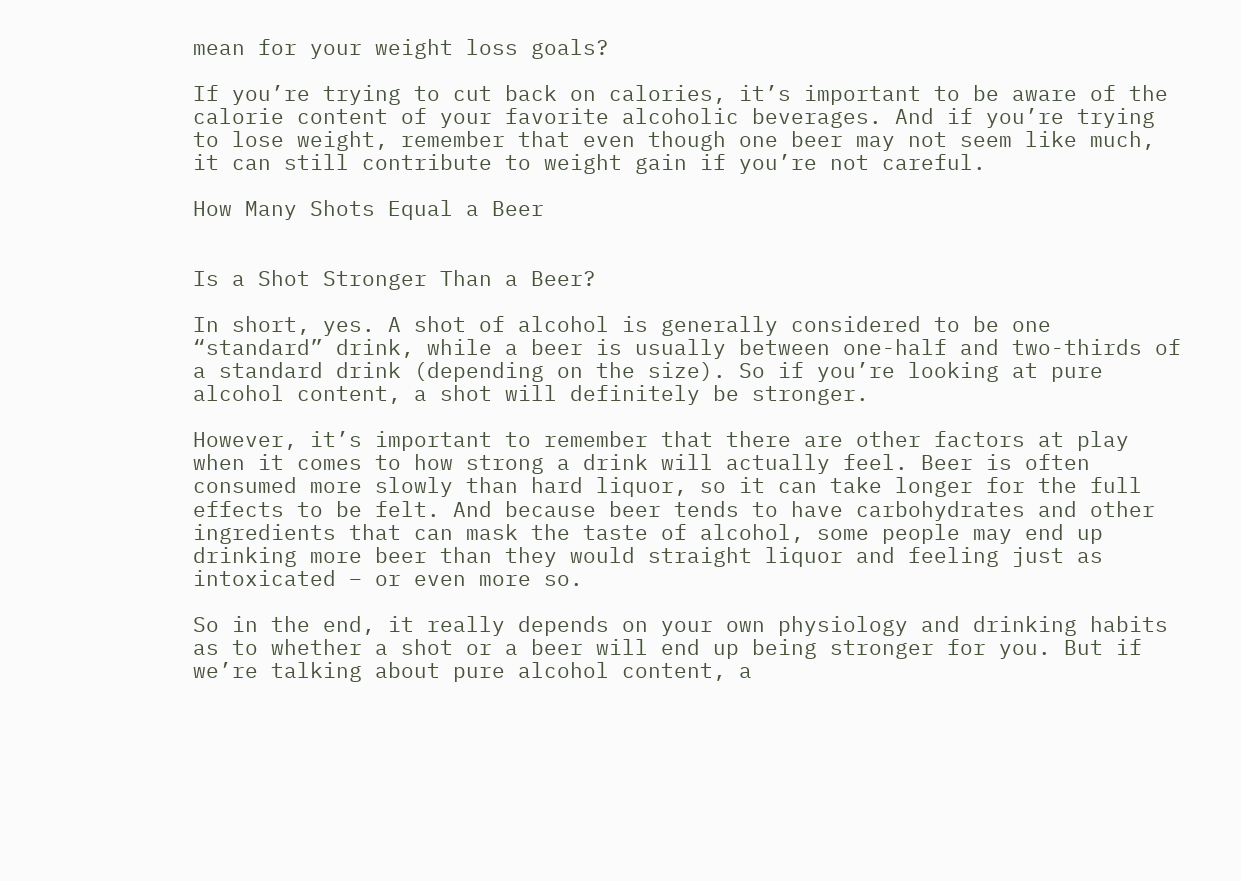mean for your weight loss goals?

If you’re trying to cut back on calories, it’s important to be aware of the calorie content of your favorite alcoholic beverages. And if you’re trying to lose weight, remember that even though one beer may not seem like much, it can still contribute to weight gain if you’re not careful.

How Many Shots Equal a Beer


Is a Shot Stronger Than a Beer?

In short, yes. A shot of alcohol is generally considered to be one “standard” drink, while a beer is usually between one-half and two-thirds of a standard drink (depending on the size). So if you’re looking at pure alcohol content, a shot will definitely be stronger.

However, it’s important to remember that there are other factors at play when it comes to how strong a drink will actually feel. Beer is often consumed more slowly than hard liquor, so it can take longer for the full effects to be felt. And because beer tends to have carbohydrates and other ingredients that can mask the taste of alcohol, some people may end up drinking more beer than they would straight liquor and feeling just as intoxicated – or even more so.

So in the end, it really depends on your own physiology and drinking habits as to whether a shot or a beer will end up being stronger for you. But if we’re talking about pure alcohol content, a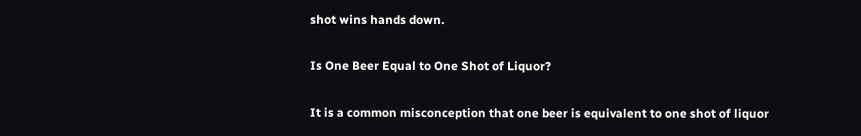shot wins hands down.

Is One Beer Equal to One Shot of Liquor?

It is a common misconception that one beer is equivalent to one shot of liquor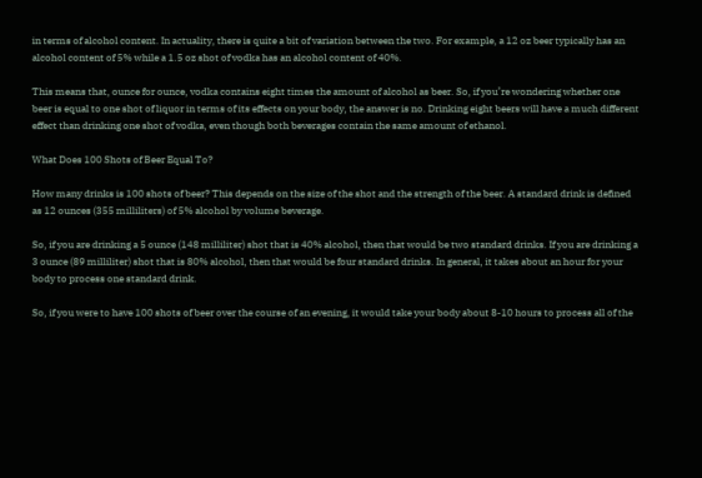in terms of alcohol content. In actuality, there is quite a bit of variation between the two. For example, a 12 oz beer typically has an alcohol content of 5% while a 1.5 oz shot of vodka has an alcohol content of 40%.

This means that, ounce for ounce, vodka contains eight times the amount of alcohol as beer. So, if you’re wondering whether one beer is equal to one shot of liquor in terms of its effects on your body, the answer is no. Drinking eight beers will have a much different effect than drinking one shot of vodka, even though both beverages contain the same amount of ethanol.

What Does 100 Shots of Beer Equal To?

How many drinks is 100 shots of beer? This depends on the size of the shot and the strength of the beer. A standard drink is defined as 12 ounces (355 milliliters) of 5% alcohol by volume beverage.

So, if you are drinking a 5 ounce (148 milliliter) shot that is 40% alcohol, then that would be two standard drinks. If you are drinking a 3 ounce (89 milliliter) shot that is 80% alcohol, then that would be four standard drinks. In general, it takes about an hour for your body to process one standard drink.

So, if you were to have 100 shots of beer over the course of an evening, it would take your body about 8-10 hours to process all of the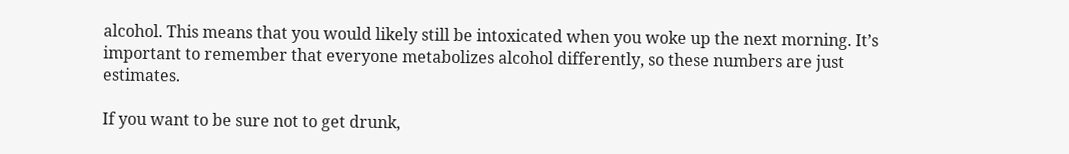alcohol. This means that you would likely still be intoxicated when you woke up the next morning. It’s important to remember that everyone metabolizes alcohol differently, so these numbers are just estimates.

If you want to be sure not to get drunk,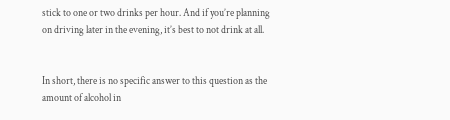stick to one or two drinks per hour. And if you’re planning on driving later in the evening, it’s best to not drink at all.


In short, there is no specific answer to this question as the amount of alcohol in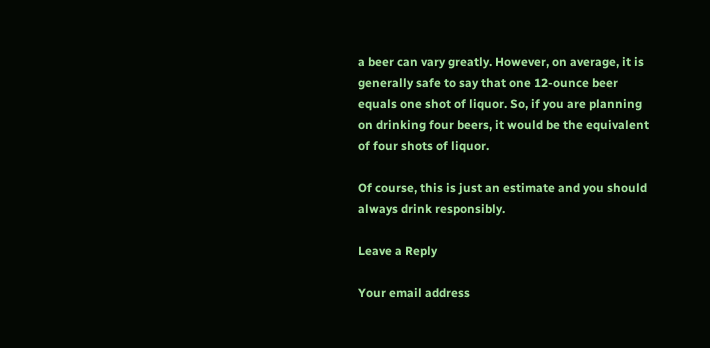a beer can vary greatly. However, on average, it is generally safe to say that one 12-ounce beer equals one shot of liquor. So, if you are planning on drinking four beers, it would be the equivalent of four shots of liquor.

Of course, this is just an estimate and you should always drink responsibly.

Leave a Reply

Your email address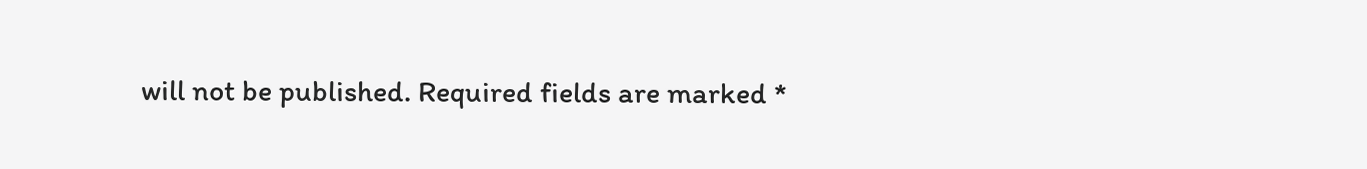will not be published. Required fields are marked *